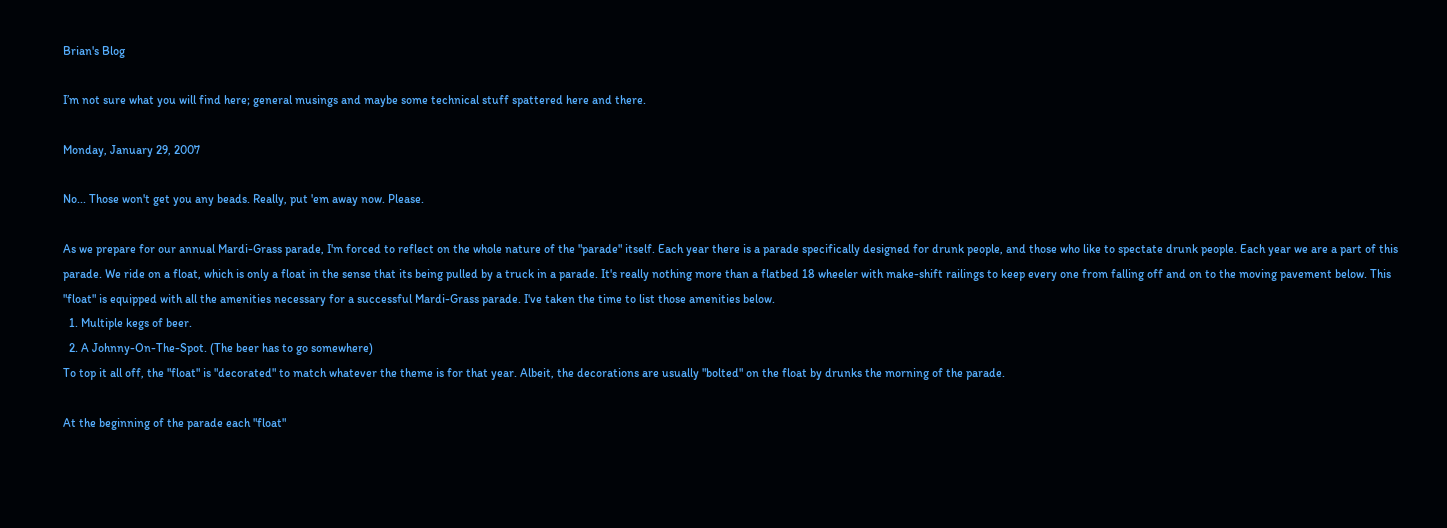Brian's Blog

I’m not sure what you will find here; general musings and maybe some technical stuff spattered here and there.

Monday, January 29, 2007

No... Those won't get you any beads. Really, put 'em away now. Please.

As we prepare for our annual Mardi-Grass parade, I'm forced to reflect on the whole nature of the "parade" itself. Each year there is a parade specifically designed for drunk people, and those who like to spectate drunk people. Each year we are a part of this parade. We ride on a float, which is only a float in the sense that its being pulled by a truck in a parade. It's really nothing more than a flatbed 18 wheeler with make-shift railings to keep every one from falling off and on to the moving pavement below. This "float" is equipped with all the amenities necessary for a successful Mardi-Grass parade. I've taken the time to list those amenities below.
  1. Multiple kegs of beer.
  2. A Johnny-On-The-Spot. (The beer has to go somewhere)
To top it all off, the "float" is "decorated" to match whatever the theme is for that year. Albeit, the decorations are usually "bolted" on the float by drunks the morning of the parade.

At the beginning of the parade each "float"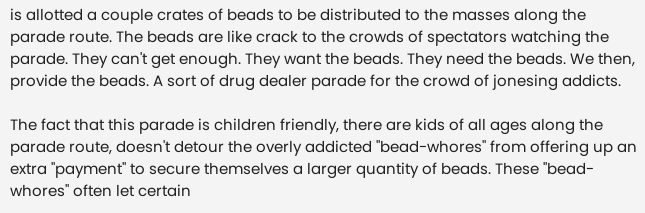is allotted a couple crates of beads to be distributed to the masses along the parade route. The beads are like crack to the crowds of spectators watching the parade. They can't get enough. They want the beads. They need the beads. We then, provide the beads. A sort of drug dealer parade for the crowd of jonesing addicts.

The fact that this parade is children friendly, there are kids of all ages along the parade route, doesn't detour the overly addicted "bead-whores" from offering up an extra "payment" to secure themselves a larger quantity of beads. These "bead-whores" often let certain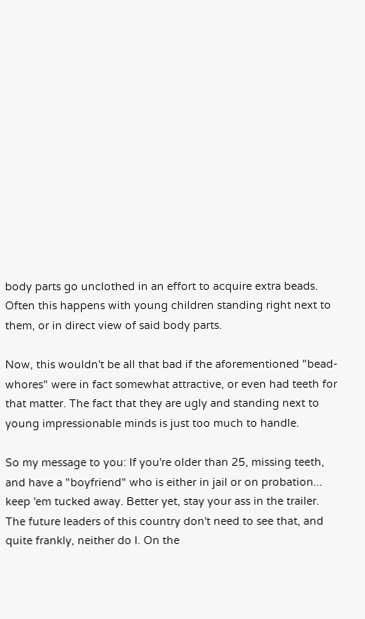body parts go unclothed in an effort to acquire extra beads. Often this happens with young children standing right next to them, or in direct view of said body parts.

Now, this wouldn't be all that bad if the aforementioned "bead-whores" were in fact somewhat attractive, or even had teeth for that matter. The fact that they are ugly and standing next to young impressionable minds is just too much to handle.

So my message to you: If you're older than 25, missing teeth, and have a "boyfriend" who is either in jail or on probation... keep 'em tucked away. Better yet, stay your ass in the trailer. The future leaders of this country don't need to see that, and quite frankly, neither do I. On the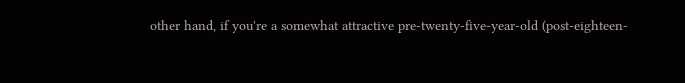other hand, if you're a somewhat attractive pre-twenty-five-year-old (post-eighteen-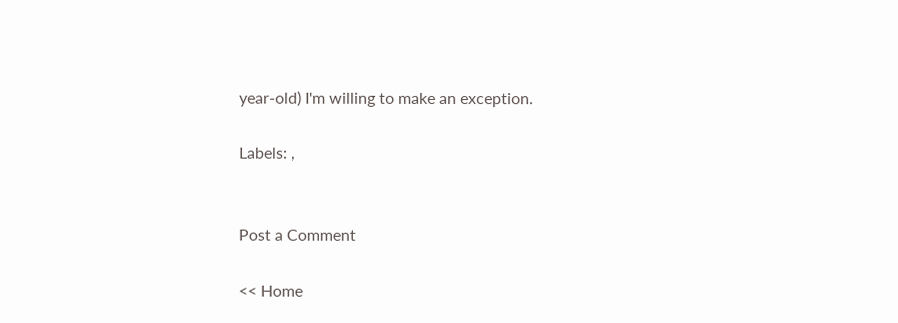year-old) I'm willing to make an exception.

Labels: ,


Post a Comment

<< Home